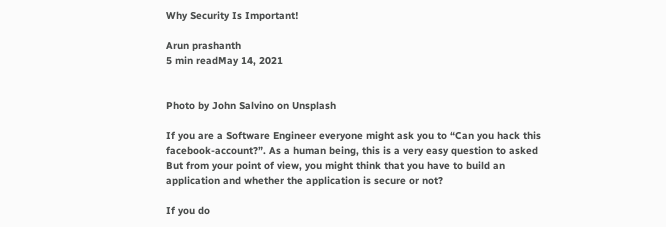Why Security Is Important!

Arun prashanth
5 min readMay 14, 2021


Photo by John Salvino on Unsplash

If you are a Software Engineer everyone might ask you to “Can you hack this facebook-account?”. As a human being, this is a very easy question to asked But from your point of view, you might think that you have to build an application and whether the application is secure or not?

If you do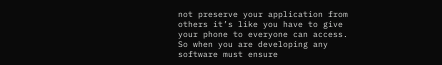not preserve your application from others it’s like you have to give your phone to everyone can access. So when you are developing any software must ensure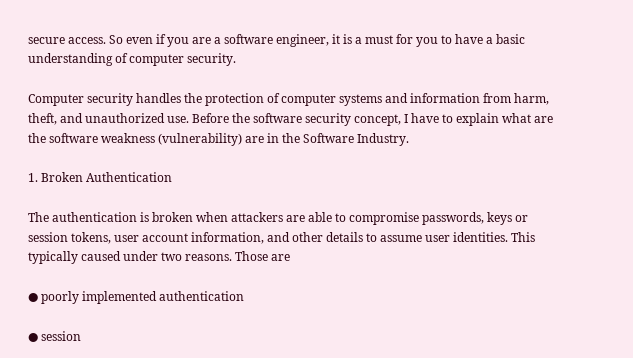secure access. So even if you are a software engineer, it is a must for you to have a basic understanding of computer security.

Computer security handles the protection of computer systems and information from harm, theft, and unauthorized use. Before the software security concept, I have to explain what are the software weakness (vulnerability) are in the Software Industry.

1. Broken Authentication

The authentication is broken when attackers are able to compromise passwords, keys or session tokens, user account information, and other details to assume user identities. This typically caused under two reasons. Those are

● poorly implemented authentication

● session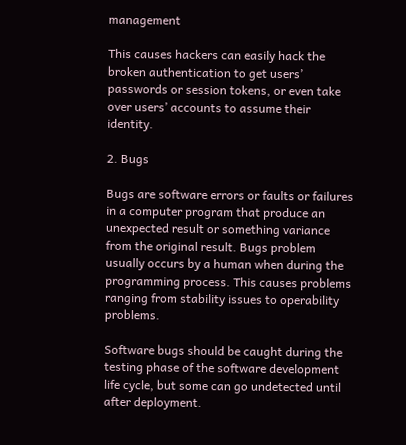management

This causes hackers can easily hack the broken authentication to get users’ passwords or session tokens, or even take over users’ accounts to assume their identity.

2. Bugs

Bugs are software errors or faults or failures in a computer program that produce an unexpected result or something variance from the original result. Bugs problem usually occurs by a human when during the programming process. This causes problems ranging from stability issues to operability problems.

Software bugs should be caught during the testing phase of the software development life cycle, but some can go undetected until after deployment.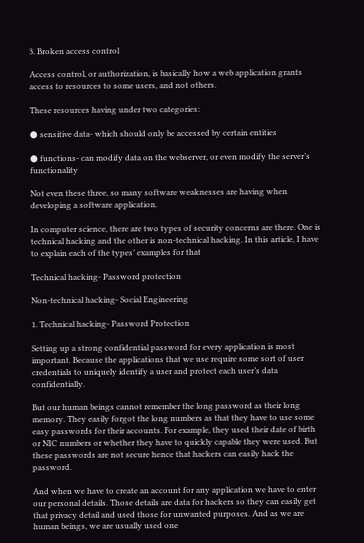3. Broken access control

Access control, or authorization, is basically how a web application grants access to resources to some users, and not others.

These resources having under two categories:

● sensitive data- which should only be accessed by certain entities

● functions- can modify data on the webserver, or even modify the server’s functionality

Not even these three, so many software weaknesses are having when developing a software application.

In computer science, there are two types of security concerns are there. One is technical hacking and the other is non-technical hacking. In this article, I have to explain each of the types’ examples for that

Technical hacking- Password protection

Non-technical hacking- Social Engineering

1. Technical hacking- Password Protection

Setting up a strong confidential password for every application is most important. Because the applications that we use require some sort of user credentials to uniquely identify a user and protect each user’s data confidentially.

But our human beings cannot remember the long password as their long memory. They easily forgot the long numbers as that they have to use some easy passwords for their accounts. For example, they used their date of birth or NIC numbers or whether they have to quickly capable they were used. But these passwords are not secure hence that hackers can easily hack the password.

And when we have to create an account for any application we have to enter our personal details. Those details are data for hackers so they can easily get that privacy detail and used those for unwanted purposes. And as we are human beings, we are usually used one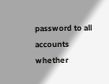password to all accounts whether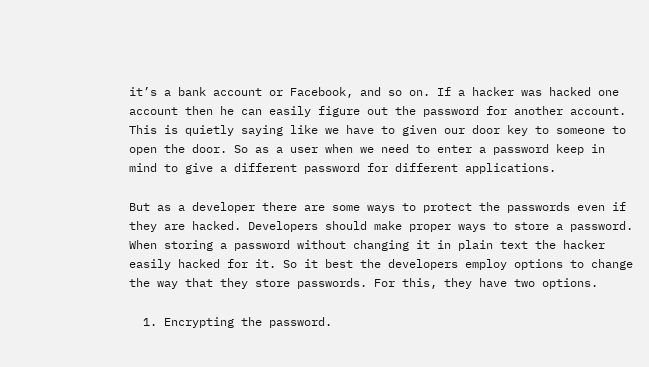it’s a bank account or Facebook, and so on. If a hacker was hacked one account then he can easily figure out the password for another account. This is quietly saying like we have to given our door key to someone to open the door. So as a user when we need to enter a password keep in mind to give a different password for different applications.

But as a developer there are some ways to protect the passwords even if they are hacked. Developers should make proper ways to store a password. When storing a password without changing it in plain text the hacker easily hacked for it. So it best the developers employ options to change the way that they store passwords. For this, they have two options.

  1. Encrypting the password.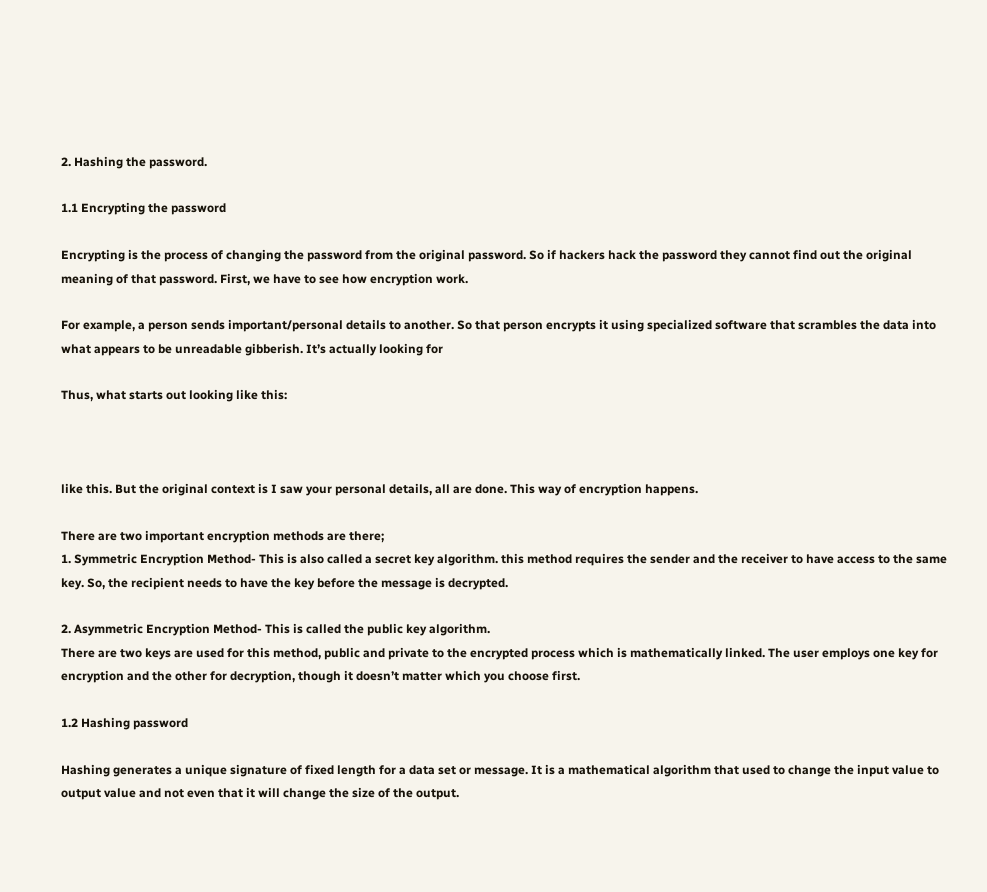2. Hashing the password.

1.1 Encrypting the password

Encrypting is the process of changing the password from the original password. So if hackers hack the password they cannot find out the original meaning of that password. First, we have to see how encryption work.

For example, a person sends important/personal details to another. So that person encrypts it using specialized software that scrambles the data into what appears to be unreadable gibberish. It’s actually looking for

Thus, what starts out looking like this:



like this. But the original context is I saw your personal details, all are done. This way of encryption happens.

There are two important encryption methods are there;
1. Symmetric Encryption Method- This is also called a secret key algorithm. this method requires the sender and the receiver to have access to the same key. So, the recipient needs to have the key before the message is decrypted.

2. Asymmetric Encryption Method- This is called the public key algorithm.
There are two keys are used for this method, public and private to the encrypted process which is mathematically linked. The user employs one key for encryption and the other for decryption, though it doesn’t matter which you choose first.

1.2 Hashing password

Hashing generates a unique signature of fixed length for a data set or message. It is a mathematical algorithm that used to change the input value to output value and not even that it will change the size of the output.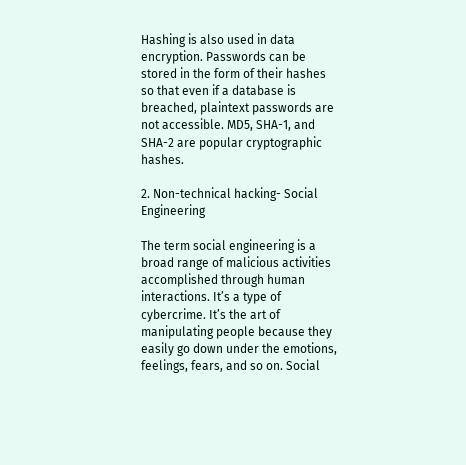Hashing is also used in data encryption. Passwords can be stored in the form of their hashes so that even if a database is breached, plaintext passwords are not accessible. MD5, SHA-1, and SHA-2 are popular cryptographic hashes.

2. Non-technical hacking- Social Engineering

The term social engineering is a broad range of malicious activities accomplished through human interactions. It’s a type of cybercrime. It’s the art of manipulating people because they easily go down under the emotions, feelings, fears, and so on. Social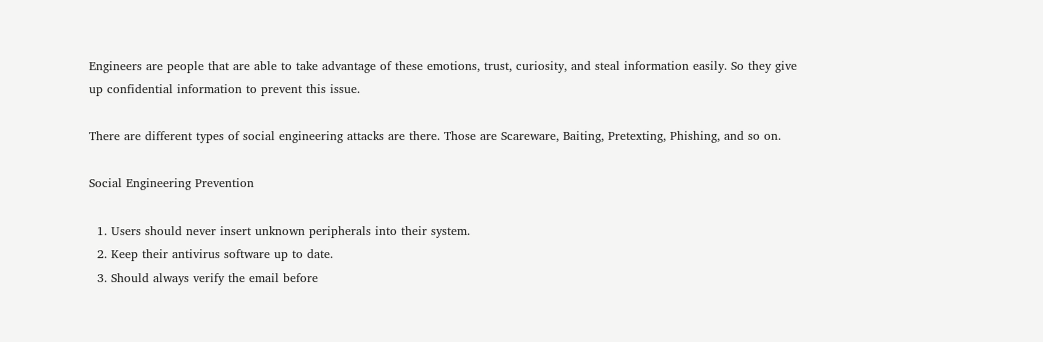Engineers are people that are able to take advantage of these emotions, trust, curiosity, and steal information easily. So they give up confidential information to prevent this issue.

There are different types of social engineering attacks are there. Those are Scareware, Baiting, Pretexting, Phishing, and so on.

Social Engineering Prevention

  1. Users should never insert unknown peripherals into their system.
  2. Keep their antivirus software up to date.
  3. Should always verify the email before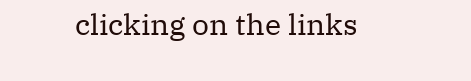clicking on the links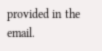provided in the email.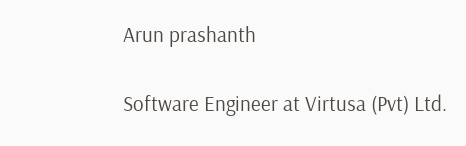Arun prashanth

Software Engineer at Virtusa (Pvt) Ltd.